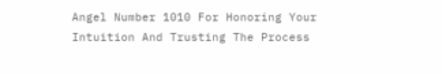Angel Number 1010 For Honoring Your Intuition And Trusting The Process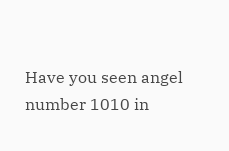Have you seen angel number 1010 in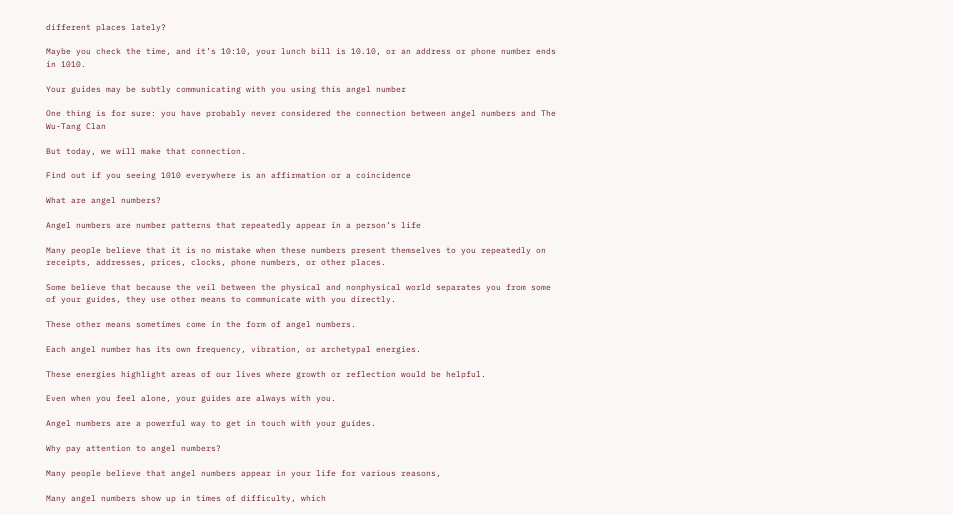different places lately?

Maybe you check the time, and it’s 10:10, your lunch bill is 10.10, or an address or phone number ends in 1010.

Your guides may be subtly communicating with you using this angel number

One thing is for sure: you have probably never considered the connection between angel numbers and The Wu-Tang Clan

But today, we will make that connection.

Find out if you seeing 1010 everywhere is an affirmation or a coincidence

What are angel numbers?

Angel numbers are number patterns that repeatedly appear in a person’s life

Many people believe that it is no mistake when these numbers present themselves to you repeatedly on receipts, addresses, prices, clocks, phone numbers, or other places.

Some believe that because the veil between the physical and nonphysical world separates you from some of your guides, they use other means to communicate with you directly.

These other means sometimes come in the form of angel numbers.

Each angel number has its own frequency, vibration, or archetypal energies.

These energies highlight areas of our lives where growth or reflection would be helpful.

Even when you feel alone, your guides are always with you.

Angel numbers are a powerful way to get in touch with your guides.

Why pay attention to angel numbers?

Many people believe that angel numbers appear in your life for various reasons,

Many angel numbers show up in times of difficulty, which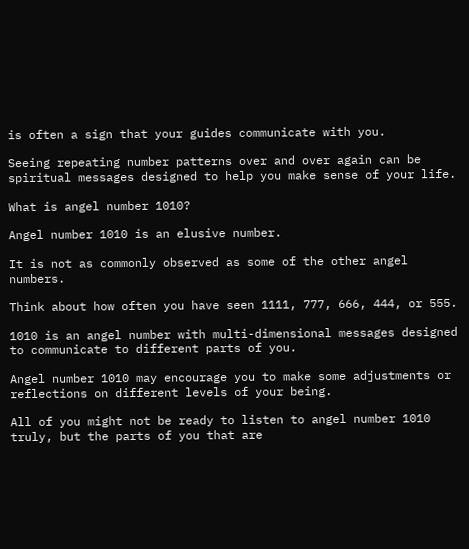is often a sign that your guides communicate with you.

Seeing repeating number patterns over and over again can be spiritual messages designed to help you make sense of your life.

What is angel number 1010?

Angel number 1010 is an elusive number.

It is not as commonly observed as some of the other angel numbers.

Think about how often you have seen 1111, 777, 666, 444, or 555.

1010 is an angel number with multi-dimensional messages designed to communicate to different parts of you.

Angel number 1010 may encourage you to make some adjustments or reflections on different levels of your being.

All of you might not be ready to listen to angel number 1010 truly, but the parts of you that are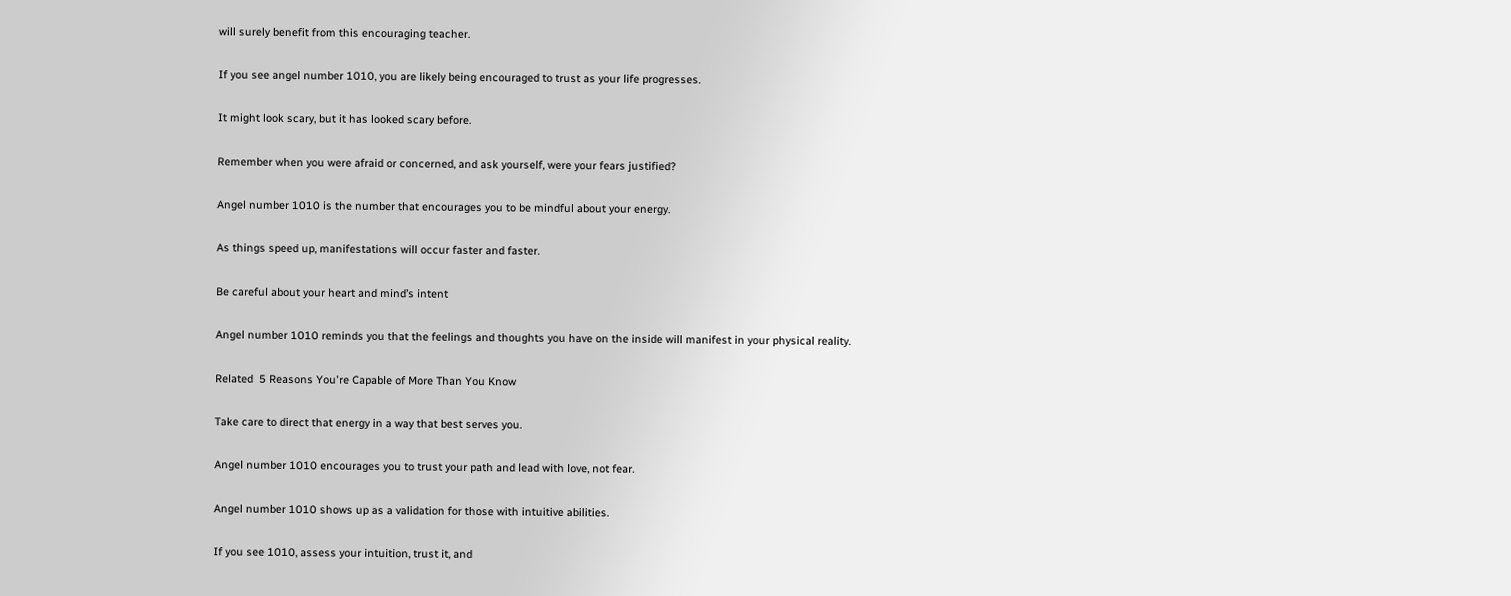will surely benefit from this encouraging teacher.

If you see angel number 1010, you are likely being encouraged to trust as your life progresses.

It might look scary, but it has looked scary before.

Remember when you were afraid or concerned, and ask yourself, were your fears justified?

Angel number 1010 is the number that encourages you to be mindful about your energy.

As things speed up, manifestations will occur faster and faster.

Be careful about your heart and mind’s intent

Angel number 1010 reminds you that the feelings and thoughts you have on the inside will manifest in your physical reality.

Related  5 Reasons You're Capable of More Than You Know

Take care to direct that energy in a way that best serves you.

Angel number 1010 encourages you to trust your path and lead with love, not fear.

Angel number 1010 shows up as a validation for those with intuitive abilities.

If you see 1010, assess your intuition, trust it, and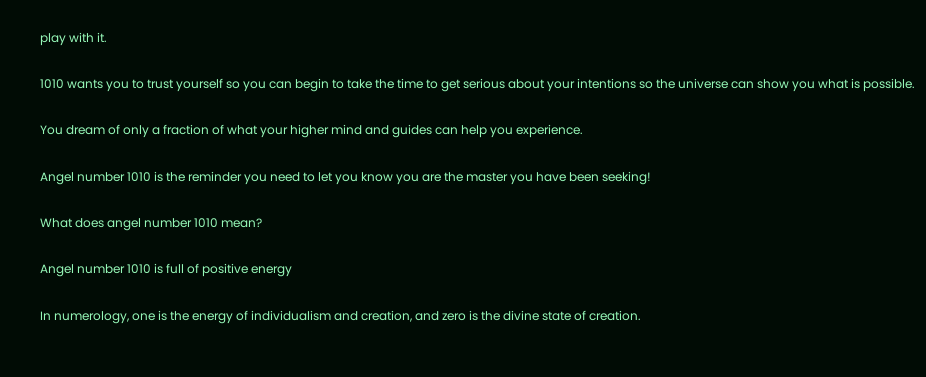play with it.

1010 wants you to trust yourself so you can begin to take the time to get serious about your intentions so the universe can show you what is possible.

You dream of only a fraction of what your higher mind and guides can help you experience.

Angel number 1010 is the reminder you need to let you know you are the master you have been seeking!

What does angel number 1010 mean?

Angel number 1010 is full of positive energy

In numerology, one is the energy of individualism and creation, and zero is the divine state of creation.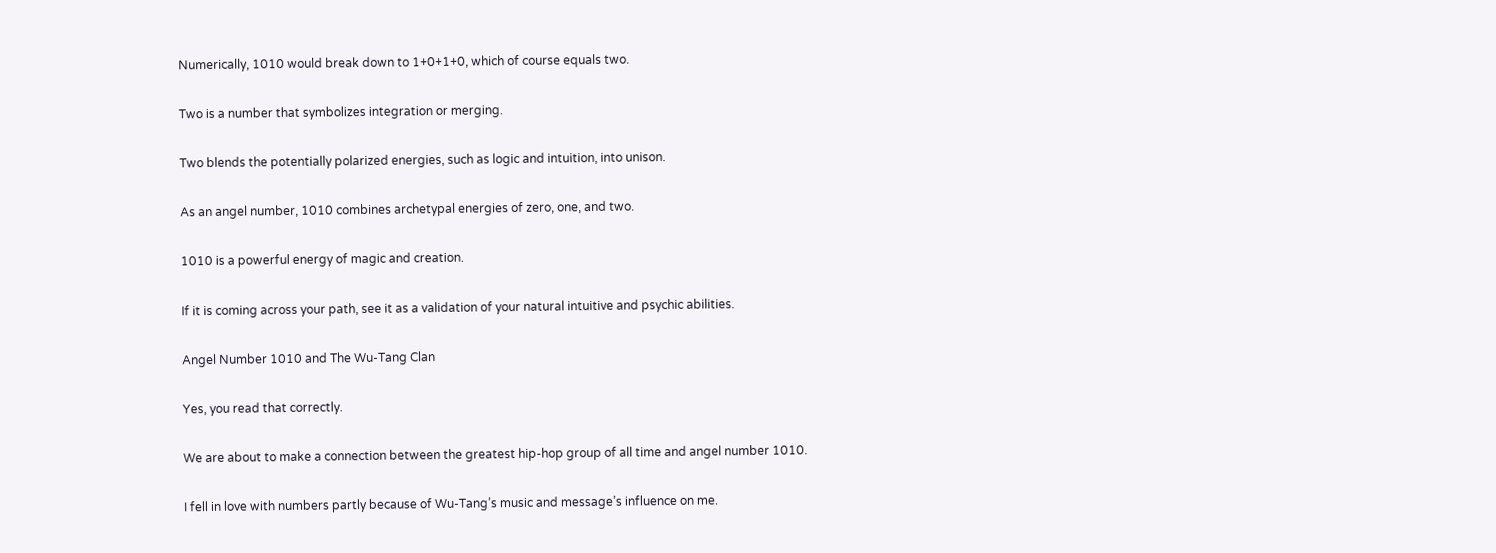Numerically, 1010 would break down to 1+0+1+0, which of course equals two.

Two is a number that symbolizes integration or merging.

Two blends the potentially polarized energies, such as logic and intuition, into unison.

As an angel number, 1010 combines archetypal energies of zero, one, and two.

1010 is a powerful energy of magic and creation.

If it is coming across your path, see it as a validation of your natural intuitive and psychic abilities.

Angel Number 1010 and The Wu-Tang Clan

Yes, you read that correctly.

We are about to make a connection between the greatest hip-hop group of all time and angel number 1010.

I fell in love with numbers partly because of Wu-Tang’s music and message’s influence on me.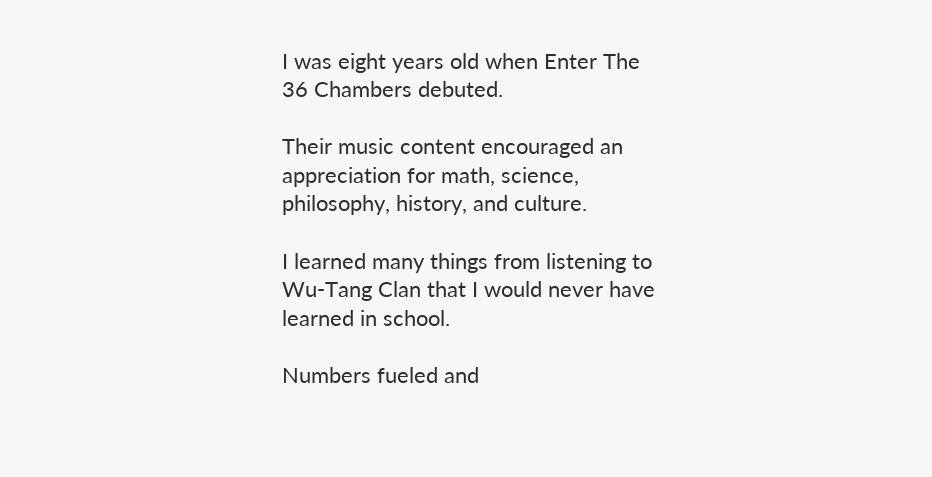I was eight years old when Enter The 36 Chambers debuted.

Their music content encouraged an appreciation for math, science, philosophy, history, and culture.

I learned many things from listening to Wu-Tang Clan that I would never have learned in school.

Numbers fueled and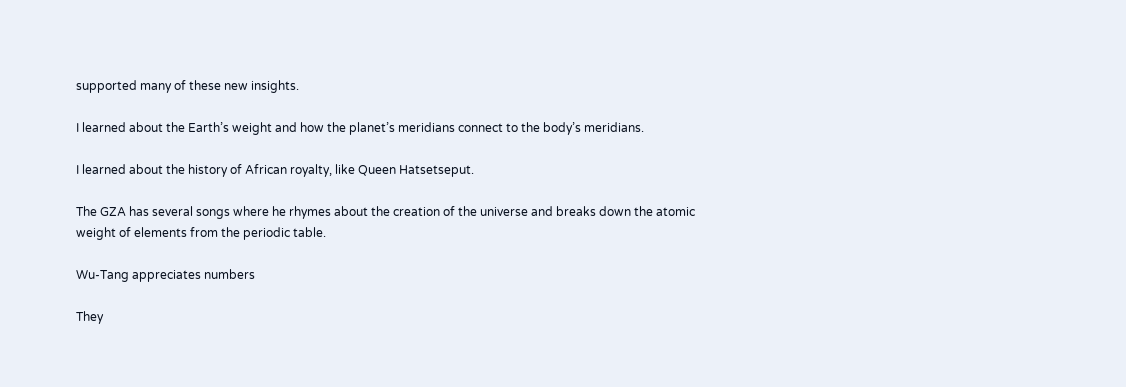supported many of these new insights.

I learned about the Earth’s weight and how the planet’s meridians connect to the body’s meridians.

I learned about the history of African royalty, like Queen Hatsetseput.

The GZA has several songs where he rhymes about the creation of the universe and breaks down the atomic weight of elements from the periodic table.

Wu-Tang appreciates numbers

They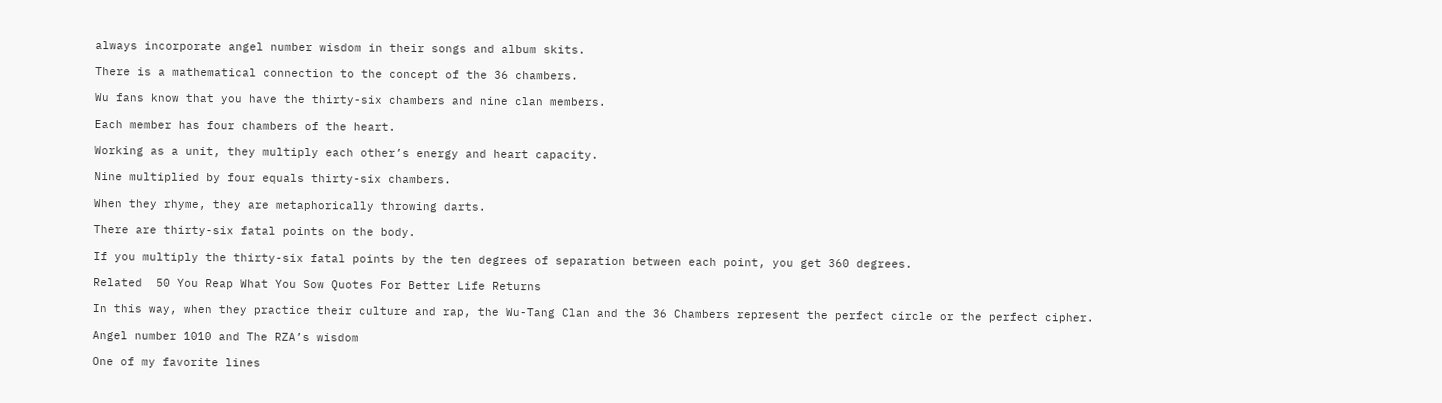always incorporate angel number wisdom in their songs and album skits.

There is a mathematical connection to the concept of the 36 chambers.

Wu fans know that you have the thirty-six chambers and nine clan members.

Each member has four chambers of the heart.

Working as a unit, they multiply each other’s energy and heart capacity.

Nine multiplied by four equals thirty-six chambers.

When they rhyme, they are metaphorically throwing darts.

There are thirty-six fatal points on the body.

If you multiply the thirty-six fatal points by the ten degrees of separation between each point, you get 360 degrees.

Related  50 You Reap What You Sow Quotes For Better Life Returns

In this way, when they practice their culture and rap, the Wu-Tang Clan and the 36 Chambers represent the perfect circle or the perfect cipher.

Angel number 1010 and The RZA’s wisdom

One of my favorite lines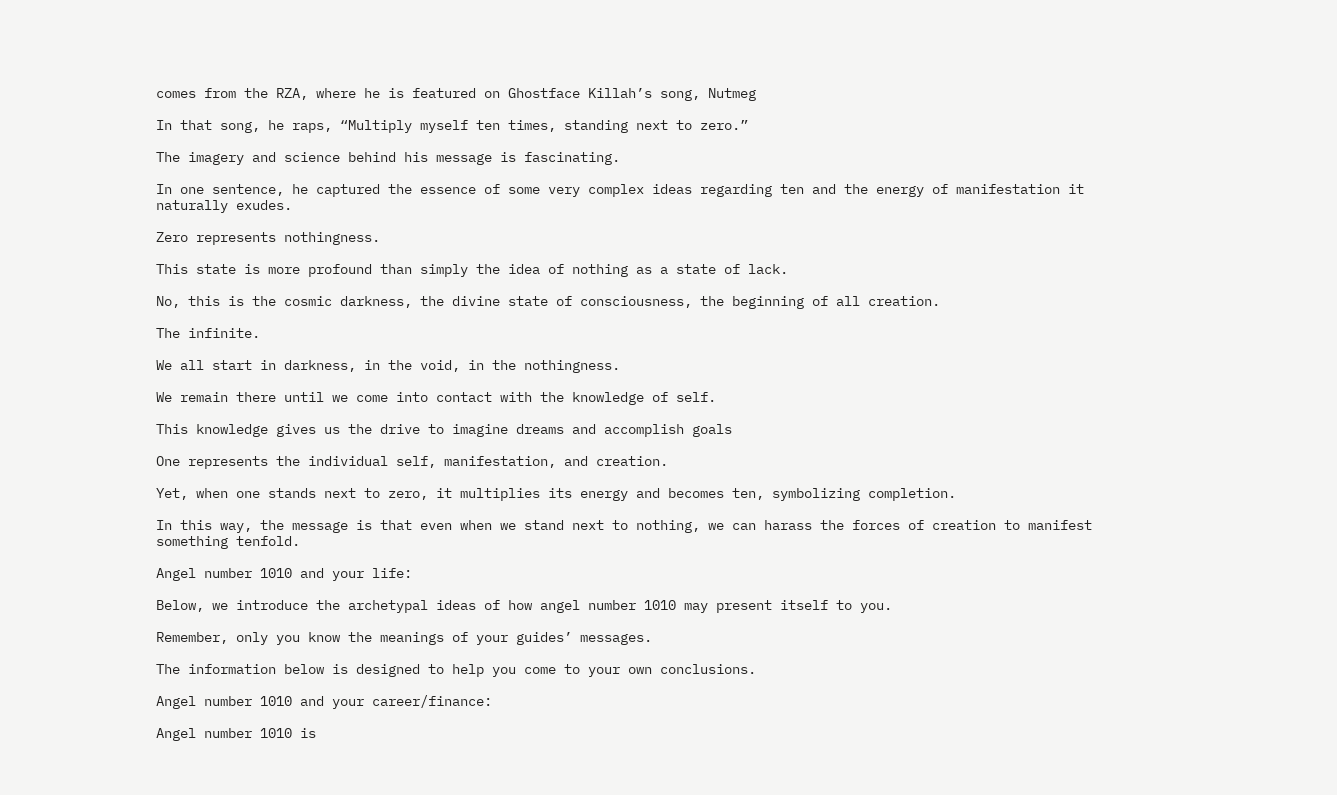comes from the RZA, where he is featured on Ghostface Killah’s song, Nutmeg

In that song, he raps, “Multiply myself ten times, standing next to zero.”

The imagery and science behind his message is fascinating.

In one sentence, he captured the essence of some very complex ideas regarding ten and the energy of manifestation it naturally exudes.

Zero represents nothingness.

This state is more profound than simply the idea of nothing as a state of lack.

No, this is the cosmic darkness, the divine state of consciousness, the beginning of all creation.

The infinite.

We all start in darkness, in the void, in the nothingness.

We remain there until we come into contact with the knowledge of self.

This knowledge gives us the drive to imagine dreams and accomplish goals

One represents the individual self, manifestation, and creation.

Yet, when one stands next to zero, it multiplies its energy and becomes ten, symbolizing completion.

In this way, the message is that even when we stand next to nothing, we can harass the forces of creation to manifest something tenfold.

Angel number 1010 and your life:

Below, we introduce the archetypal ideas of how angel number 1010 may present itself to you.

Remember, only you know the meanings of your guides’ messages.

The information below is designed to help you come to your own conclusions.

Angel number 1010 and your career/finance:

Angel number 1010 is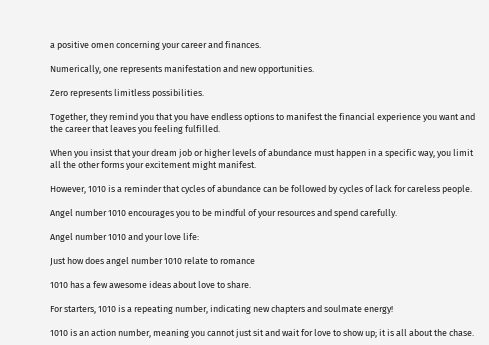a positive omen concerning your career and finances.

Numerically, one represents manifestation and new opportunities.

Zero represents limitless possibilities.

Together, they remind you that you have endless options to manifest the financial experience you want and the career that leaves you feeling fulfilled.

When you insist that your dream job or higher levels of abundance must happen in a specific way, you limit all the other forms your excitement might manifest.

However, 1010 is a reminder that cycles of abundance can be followed by cycles of lack for careless people.

Angel number 1010 encourages you to be mindful of your resources and spend carefully.

Angel number 1010 and your love life:

Just how does angel number 1010 relate to romance

1010 has a few awesome ideas about love to share.

For starters, 1010 is a repeating number, indicating new chapters and soulmate energy!

1010 is an action number, meaning you cannot just sit and wait for love to show up; it is all about the chase.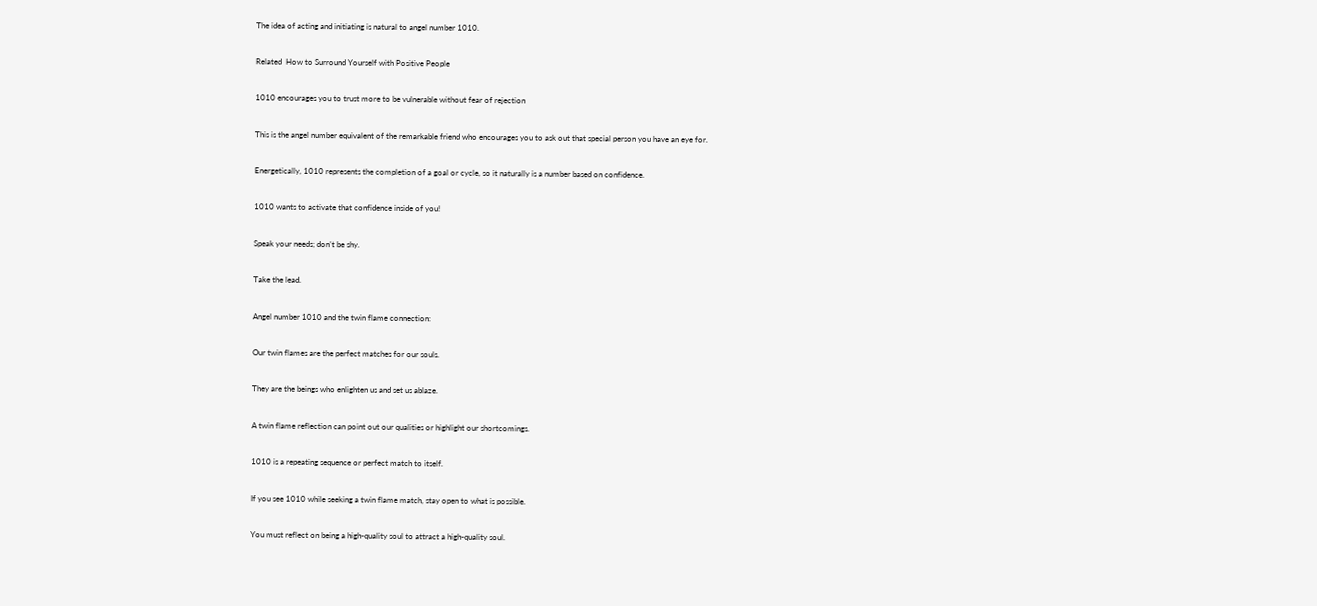The idea of acting and initiating is natural to angel number 1010.

Related  How to Surround Yourself with Positive People

1010 encourages you to trust more to be vulnerable without fear of rejection

This is the angel number equivalent of the remarkable friend who encourages you to ask out that special person you have an eye for.

Energetically, 1010 represents the completion of a goal or cycle, so it naturally is a number based on confidence.

1010 wants to activate that confidence inside of you!

Speak your needs; don’t be shy.

Take the lead.

Angel number 1010 and the twin flame connection:

Our twin flames are the perfect matches for our souls.

They are the beings who enlighten us and set us ablaze.

A twin flame reflection can point out our qualities or highlight our shortcomings.

1010 is a repeating sequence or perfect match to itself.

If you see 1010 while seeking a twin flame match, stay open to what is possible.

You must reflect on being a high-quality soul to attract a high-quality soul.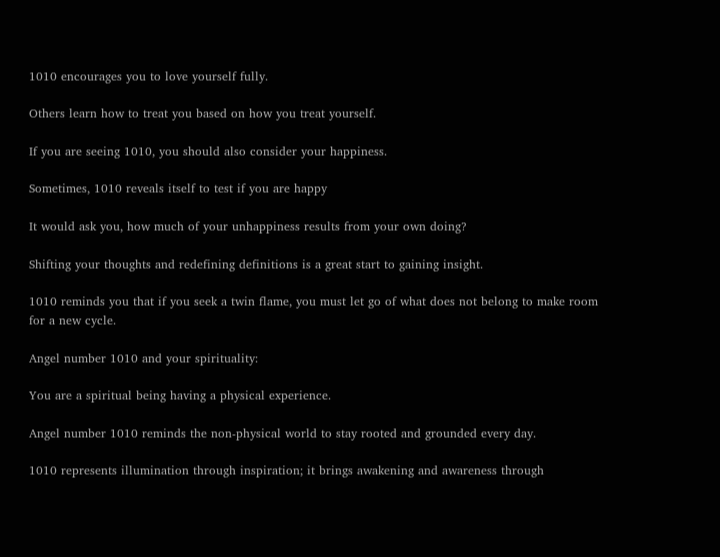1010 encourages you to love yourself fully.

Others learn how to treat you based on how you treat yourself.

If you are seeing 1010, you should also consider your happiness.

Sometimes, 1010 reveals itself to test if you are happy

It would ask you, how much of your unhappiness results from your own doing?

Shifting your thoughts and redefining definitions is a great start to gaining insight.

1010 reminds you that if you seek a twin flame, you must let go of what does not belong to make room for a new cycle.

Angel number 1010 and your spirituality:

You are a spiritual being having a physical experience.

Angel number 1010 reminds the non-physical world to stay rooted and grounded every day.

1010 represents illumination through inspiration; it brings awakening and awareness through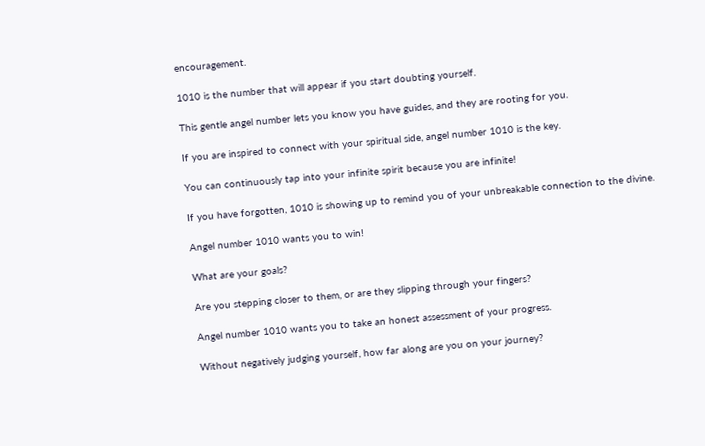encouragement.

1010 is the number that will appear if you start doubting yourself.

This gentle angel number lets you know you have guides, and they are rooting for you.

If you are inspired to connect with your spiritual side, angel number 1010 is the key.

You can continuously tap into your infinite spirit because you are infinite!

If you have forgotten, 1010 is showing up to remind you of your unbreakable connection to the divine.

Angel number 1010 wants you to win!

What are your goals?

Are you stepping closer to them, or are they slipping through your fingers?

Angel number 1010 wants you to take an honest assessment of your progress.

Without negatively judging yourself, how far along are you on your journey?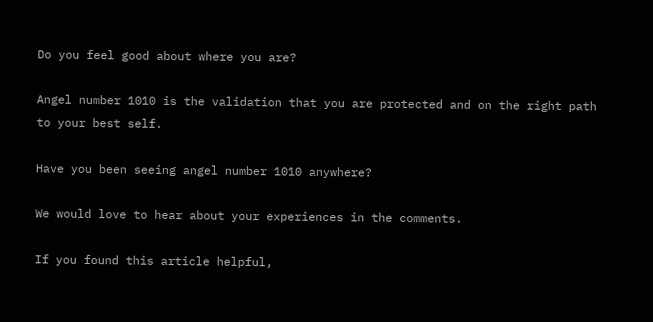Do you feel good about where you are?

Angel number 1010 is the validation that you are protected and on the right path to your best self.

Have you been seeing angel number 1010 anywhere?

We would love to hear about your experiences in the comments.

If you found this article helpful,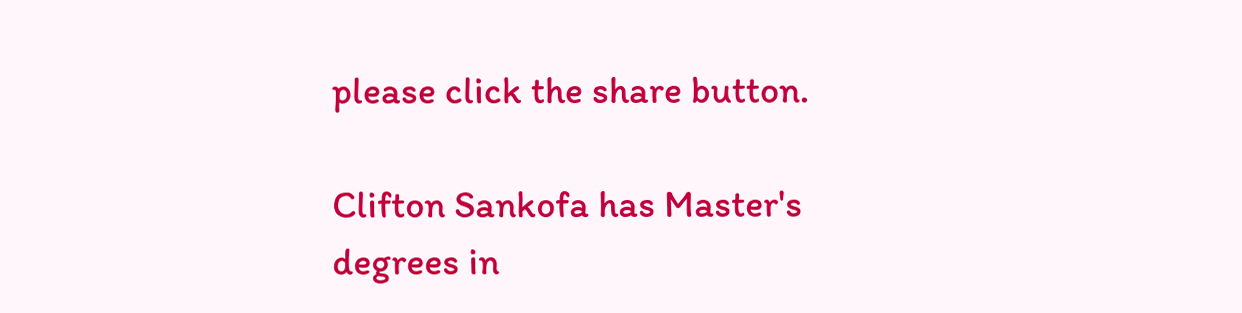please click the share button.

Clifton Sankofa has Master's degrees in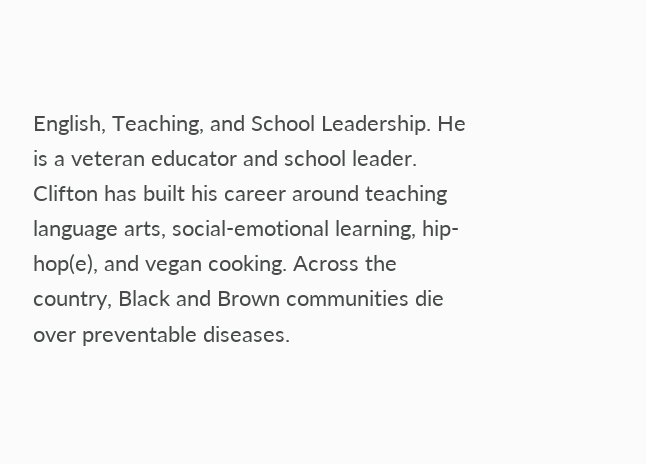English, Teaching, and School Leadership. He is a veteran educator and school leader. Clifton has built his career around teaching language arts, social-emotional learning, hip-hop(e), and vegan cooking. Across the country, Black and Brown communities die over preventable diseases.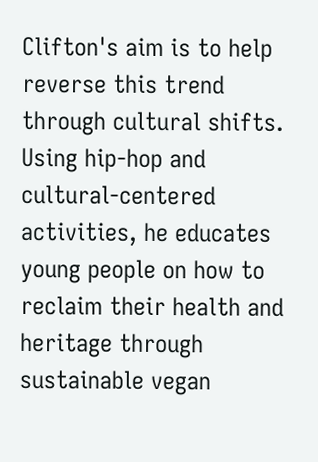Clifton's aim is to help reverse this trend through cultural shifts. Using hip-hop and cultural-centered activities, he educates young people on how to reclaim their health and heritage through sustainable vegan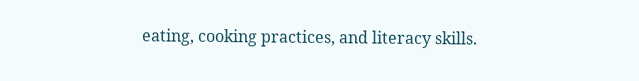eating, cooking practices, and literacy skills.